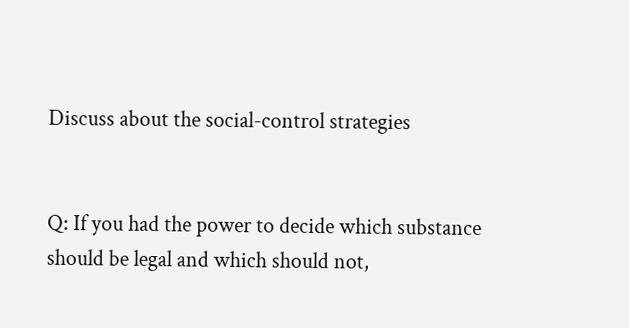Discuss about the social-control strategies


Q: If you had the power to decide which substance should be legal and which should not,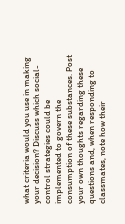what criteria would you use in making your decision? Discuss which social-control strategies could be implemented to govern the consumption of these substances. Post your own thoughts regarding these questions and, when responding to classmates, note how their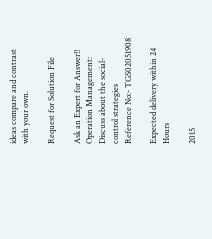ideas compare and contrast with your own.

Request for Solution File

Ask an Expert for Answer!!
Operation Management: Discuss about the social-control strategies
Reference No:- TGS02051908

Expected delivery within 24 Hours

2015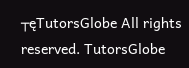┬ęTutorsGlobe All rights reserved. TutorsGlobe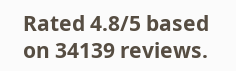Rated 4.8/5 based on 34139 reviews.